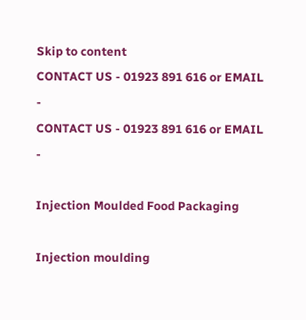Skip to content
CONTACT US - 01923 891 616 or EMAIL -
CONTACT US - 01923 891 616 or EMAIL -

Injection Moulded Food Packaging

Injection moulding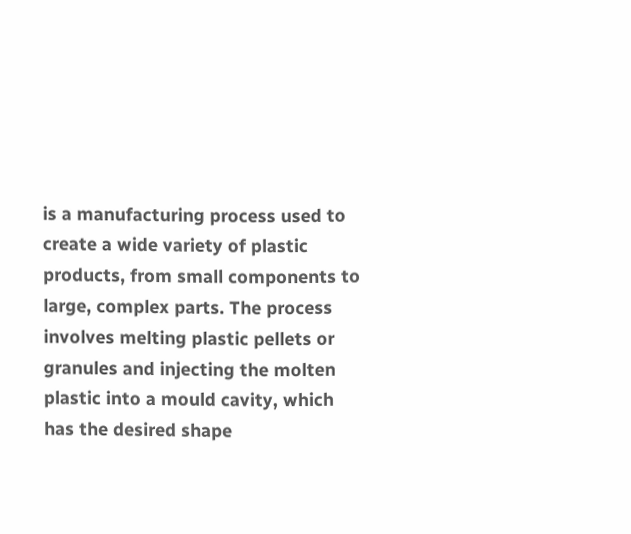is a manufacturing process used to create a wide variety of plastic products, from small components to large, complex parts. The process involves melting plastic pellets or granules and injecting the molten plastic into a mould cavity, which has the desired shape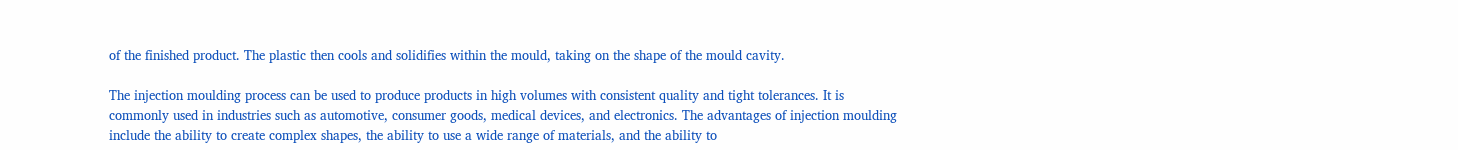of the finished product. The plastic then cools and solidifies within the mould, taking on the shape of the mould cavity.

The injection moulding process can be used to produce products in high volumes with consistent quality and tight tolerances. It is commonly used in industries such as automotive, consumer goods, medical devices, and electronics. The advantages of injection moulding include the ability to create complex shapes, the ability to use a wide range of materials, and the ability to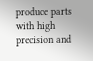produce parts with high precision and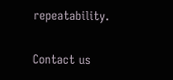repeatability.

Contact us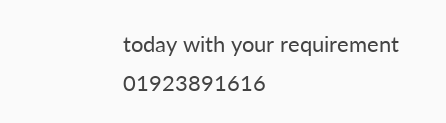today with your requirement 01923891616